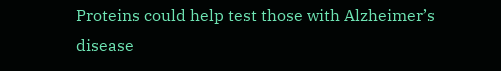Proteins could help test those with Alzheimer’s disease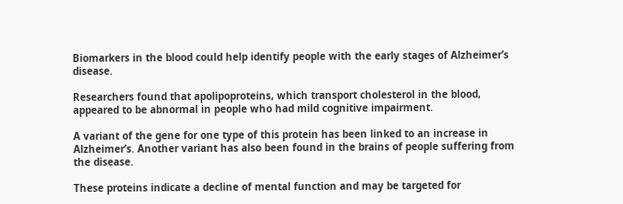Biomarkers in the blood could help identify people with the early stages of Alzheimer’s disease.

Researchers found that apolipoproteins, which transport cholesterol in the blood, appeared to be abnormal in people who had mild cognitive impairment.

A variant of the gene for one type of this protein has been linked to an increase in Alzheimer’s. Another variant has also been found in the brains of people suffering from the disease.

These proteins indicate a decline of mental function and may be targeted for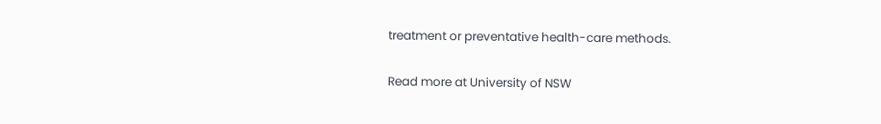treatment or preventative health-care methods.

Read more at University of NSW